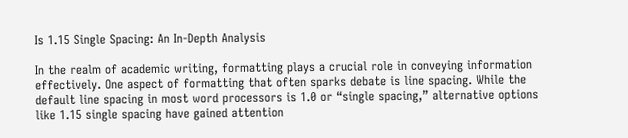Is 1.15 Single Spacing: An In-Depth Analysis

In the realm of academic writing, formatting plays a crucial role in conveying information effectively. One aspect of formatting that often sparks debate is line spacing. While the default line spacing in most word processors is 1.0 or “single spacing,” alternative options like 1.15 single spacing have gained attention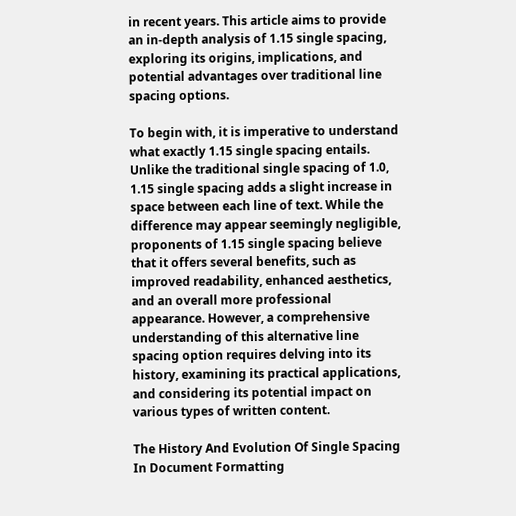in recent years. This article aims to provide an in-depth analysis of 1.15 single spacing, exploring its origins, implications, and potential advantages over traditional line spacing options.

To begin with, it is imperative to understand what exactly 1.15 single spacing entails. Unlike the traditional single spacing of 1.0, 1.15 single spacing adds a slight increase in space between each line of text. While the difference may appear seemingly negligible, proponents of 1.15 single spacing believe that it offers several benefits, such as improved readability, enhanced aesthetics, and an overall more professional appearance. However, a comprehensive understanding of this alternative line spacing option requires delving into its history, examining its practical applications, and considering its potential impact on various types of written content.

The History And Evolution Of Single Spacing In Document Formatting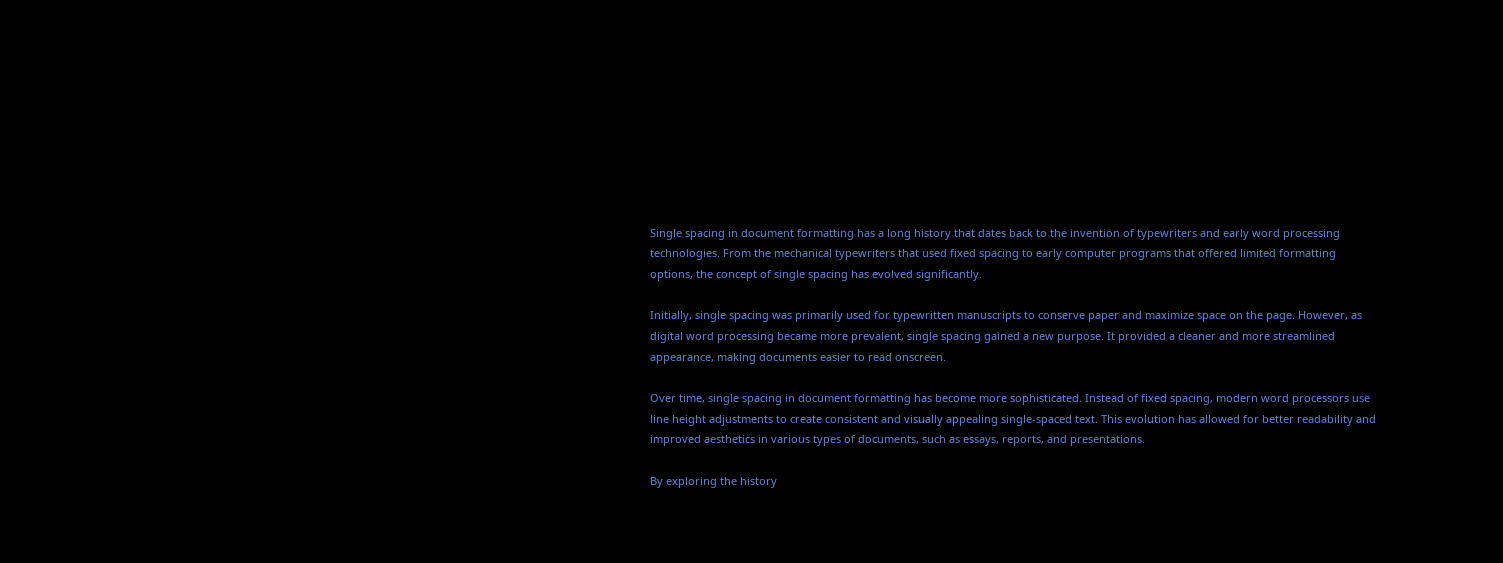Single spacing in document formatting has a long history that dates back to the invention of typewriters and early word processing technologies. From the mechanical typewriters that used fixed spacing to early computer programs that offered limited formatting options, the concept of single spacing has evolved significantly.

Initially, single spacing was primarily used for typewritten manuscripts to conserve paper and maximize space on the page. However, as digital word processing became more prevalent, single spacing gained a new purpose. It provided a cleaner and more streamlined appearance, making documents easier to read onscreen.

Over time, single spacing in document formatting has become more sophisticated. Instead of fixed spacing, modern word processors use line height adjustments to create consistent and visually appealing single-spaced text. This evolution has allowed for better readability and improved aesthetics in various types of documents, such as essays, reports, and presentations.

By exploring the history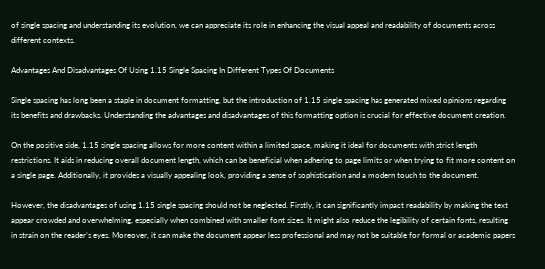of single spacing and understanding its evolution, we can appreciate its role in enhancing the visual appeal and readability of documents across different contexts.

Advantages And Disadvantages Of Using 1.15 Single Spacing In Different Types Of Documents

Single spacing has long been a staple in document formatting, but the introduction of 1.15 single spacing has generated mixed opinions regarding its benefits and drawbacks. Understanding the advantages and disadvantages of this formatting option is crucial for effective document creation.

On the positive side, 1.15 single spacing allows for more content within a limited space, making it ideal for documents with strict length restrictions. It aids in reducing overall document length, which can be beneficial when adhering to page limits or when trying to fit more content on a single page. Additionally, it provides a visually appealing look, providing a sense of sophistication and a modern touch to the document.

However, the disadvantages of using 1.15 single spacing should not be neglected. Firstly, it can significantly impact readability by making the text appear crowded and overwhelming, especially when combined with smaller font sizes. It might also reduce the legibility of certain fonts, resulting in strain on the reader’s eyes. Moreover, it can make the document appear less professional and may not be suitable for formal or academic papers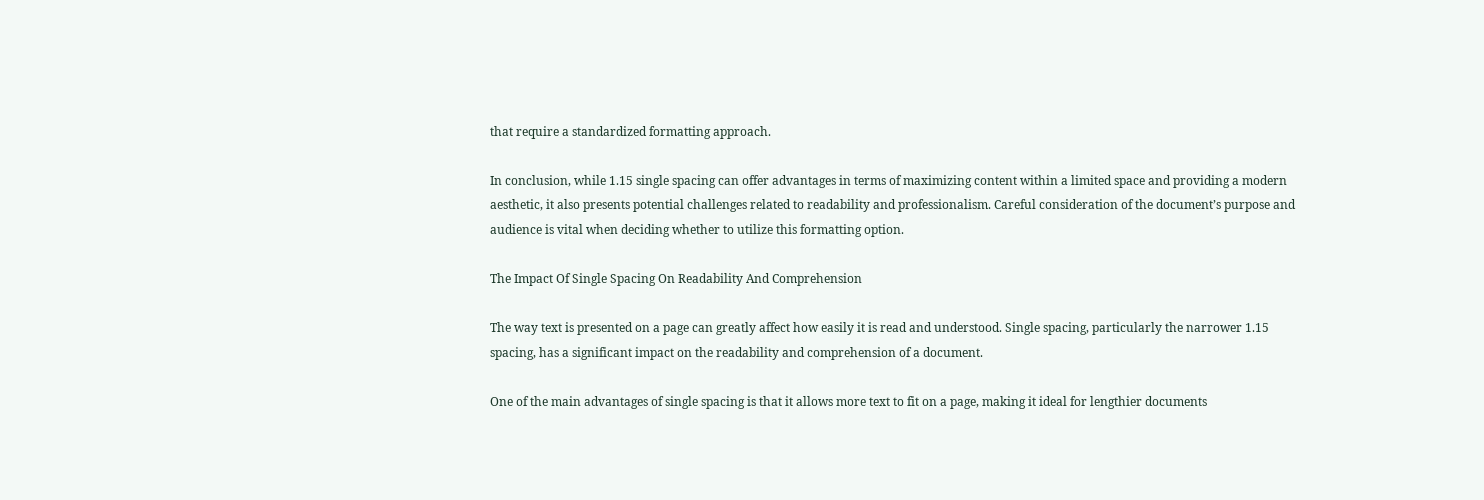that require a standardized formatting approach.

In conclusion, while 1.15 single spacing can offer advantages in terms of maximizing content within a limited space and providing a modern aesthetic, it also presents potential challenges related to readability and professionalism. Careful consideration of the document’s purpose and audience is vital when deciding whether to utilize this formatting option.

The Impact Of Single Spacing On Readability And Comprehension

The way text is presented on a page can greatly affect how easily it is read and understood. Single spacing, particularly the narrower 1.15 spacing, has a significant impact on the readability and comprehension of a document.

One of the main advantages of single spacing is that it allows more text to fit on a page, making it ideal for lengthier documents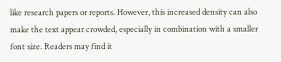like research papers or reports. However, this increased density can also make the text appear crowded, especially in combination with a smaller font size. Readers may find it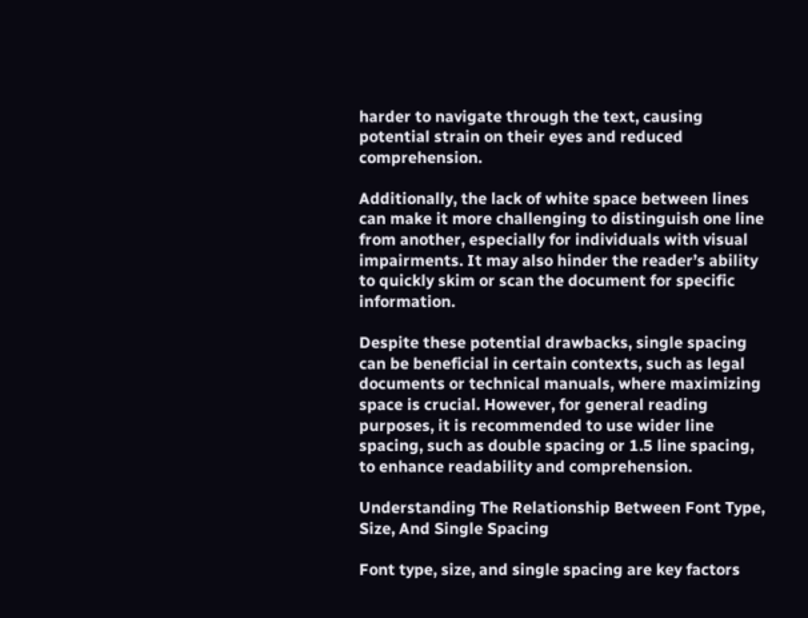harder to navigate through the text, causing potential strain on their eyes and reduced comprehension.

Additionally, the lack of white space between lines can make it more challenging to distinguish one line from another, especially for individuals with visual impairments. It may also hinder the reader’s ability to quickly skim or scan the document for specific information.

Despite these potential drawbacks, single spacing can be beneficial in certain contexts, such as legal documents or technical manuals, where maximizing space is crucial. However, for general reading purposes, it is recommended to use wider line spacing, such as double spacing or 1.5 line spacing, to enhance readability and comprehension.

Understanding The Relationship Between Font Type, Size, And Single Spacing

Font type, size, and single spacing are key factors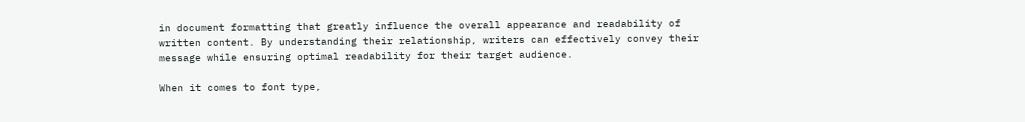in document formatting that greatly influence the overall appearance and readability of written content. By understanding their relationship, writers can effectively convey their message while ensuring optimal readability for their target audience.

When it comes to font type,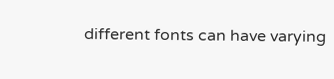different fonts can have varying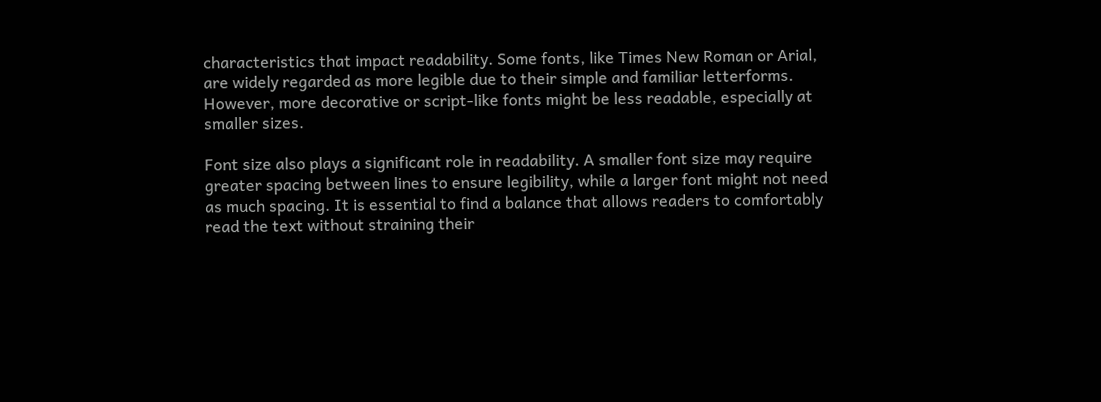characteristics that impact readability. Some fonts, like Times New Roman or Arial, are widely regarded as more legible due to their simple and familiar letterforms. However, more decorative or script-like fonts might be less readable, especially at smaller sizes.

Font size also plays a significant role in readability. A smaller font size may require greater spacing between lines to ensure legibility, while a larger font might not need as much spacing. It is essential to find a balance that allows readers to comfortably read the text without straining their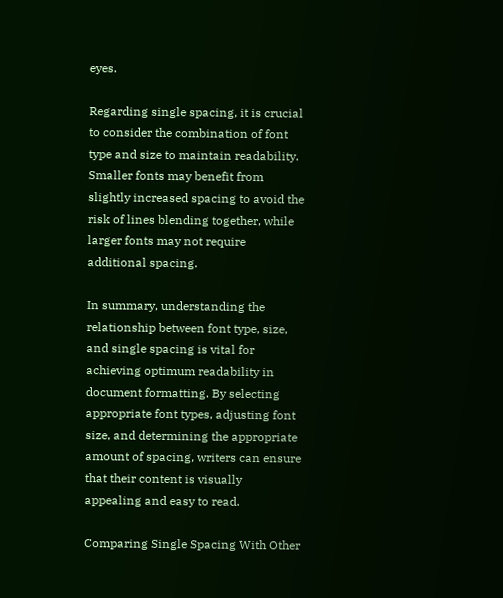eyes.

Regarding single spacing, it is crucial to consider the combination of font type and size to maintain readability. Smaller fonts may benefit from slightly increased spacing to avoid the risk of lines blending together, while larger fonts may not require additional spacing.

In summary, understanding the relationship between font type, size, and single spacing is vital for achieving optimum readability in document formatting. By selecting appropriate font types, adjusting font size, and determining the appropriate amount of spacing, writers can ensure that their content is visually appealing and easy to read.

Comparing Single Spacing With Other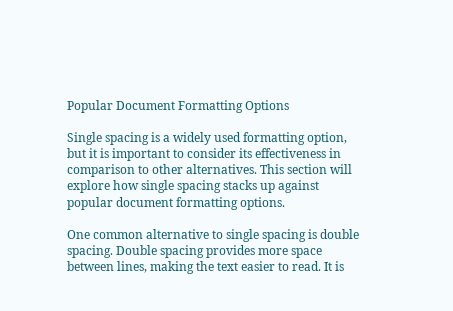Popular Document Formatting Options

Single spacing is a widely used formatting option, but it is important to consider its effectiveness in comparison to other alternatives. This section will explore how single spacing stacks up against popular document formatting options.

One common alternative to single spacing is double spacing. Double spacing provides more space between lines, making the text easier to read. It is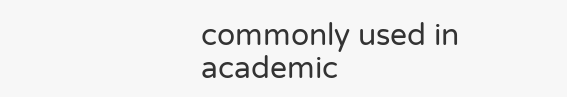commonly used in academic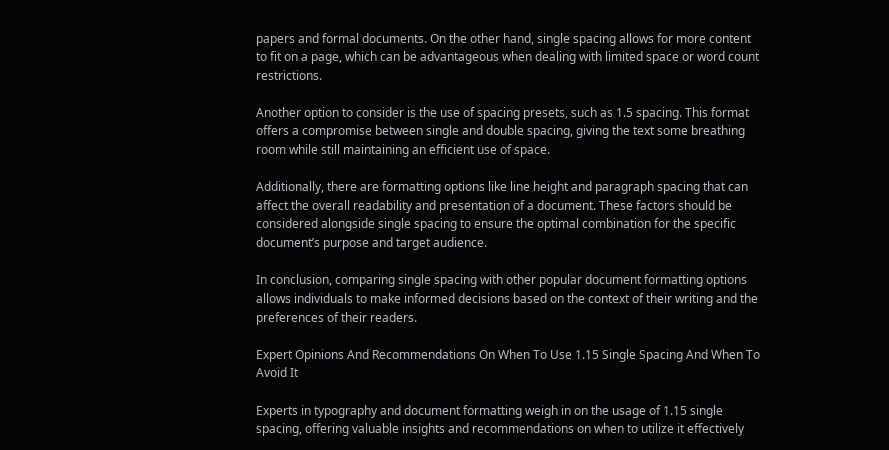papers and formal documents. On the other hand, single spacing allows for more content to fit on a page, which can be advantageous when dealing with limited space or word count restrictions.

Another option to consider is the use of spacing presets, such as 1.5 spacing. This format offers a compromise between single and double spacing, giving the text some breathing room while still maintaining an efficient use of space.

Additionally, there are formatting options like line height and paragraph spacing that can affect the overall readability and presentation of a document. These factors should be considered alongside single spacing to ensure the optimal combination for the specific document’s purpose and target audience.

In conclusion, comparing single spacing with other popular document formatting options allows individuals to make informed decisions based on the context of their writing and the preferences of their readers.

Expert Opinions And Recommendations On When To Use 1.15 Single Spacing And When To Avoid It

Experts in typography and document formatting weigh in on the usage of 1.15 single spacing, offering valuable insights and recommendations on when to utilize it effectively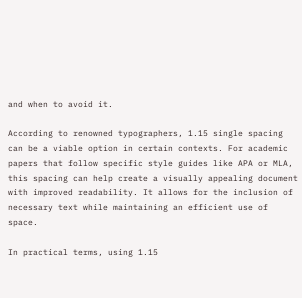and when to avoid it.

According to renowned typographers, 1.15 single spacing can be a viable option in certain contexts. For academic papers that follow specific style guides like APA or MLA, this spacing can help create a visually appealing document with improved readability. It allows for the inclusion of necessary text while maintaining an efficient use of space.

In practical terms, using 1.15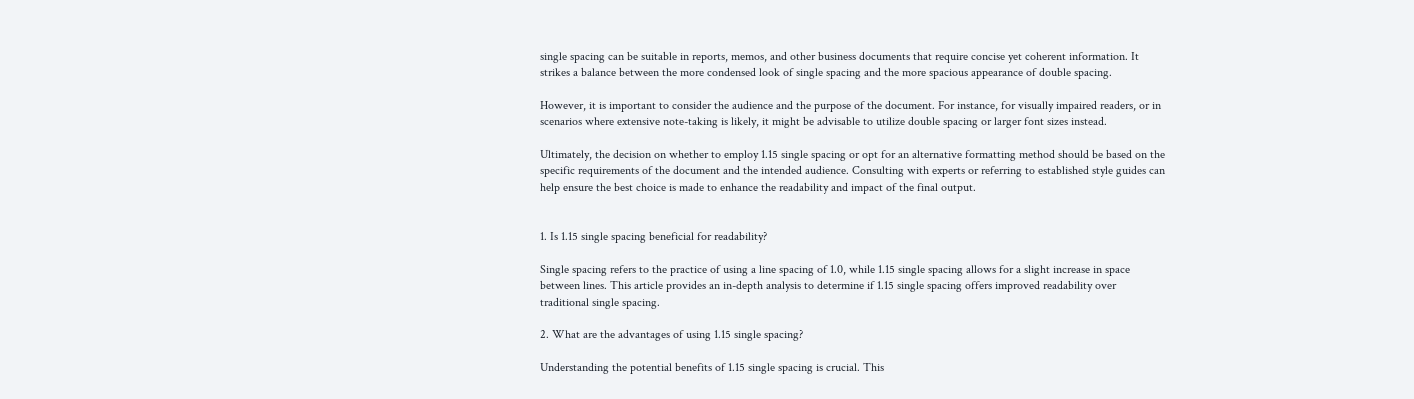single spacing can be suitable in reports, memos, and other business documents that require concise yet coherent information. It strikes a balance between the more condensed look of single spacing and the more spacious appearance of double spacing.

However, it is important to consider the audience and the purpose of the document. For instance, for visually impaired readers, or in scenarios where extensive note-taking is likely, it might be advisable to utilize double spacing or larger font sizes instead.

Ultimately, the decision on whether to employ 1.15 single spacing or opt for an alternative formatting method should be based on the specific requirements of the document and the intended audience. Consulting with experts or referring to established style guides can help ensure the best choice is made to enhance the readability and impact of the final output.


1. Is 1.15 single spacing beneficial for readability?

Single spacing refers to the practice of using a line spacing of 1.0, while 1.15 single spacing allows for a slight increase in space between lines. This article provides an in-depth analysis to determine if 1.15 single spacing offers improved readability over traditional single spacing.

2. What are the advantages of using 1.15 single spacing?

Understanding the potential benefits of 1.15 single spacing is crucial. This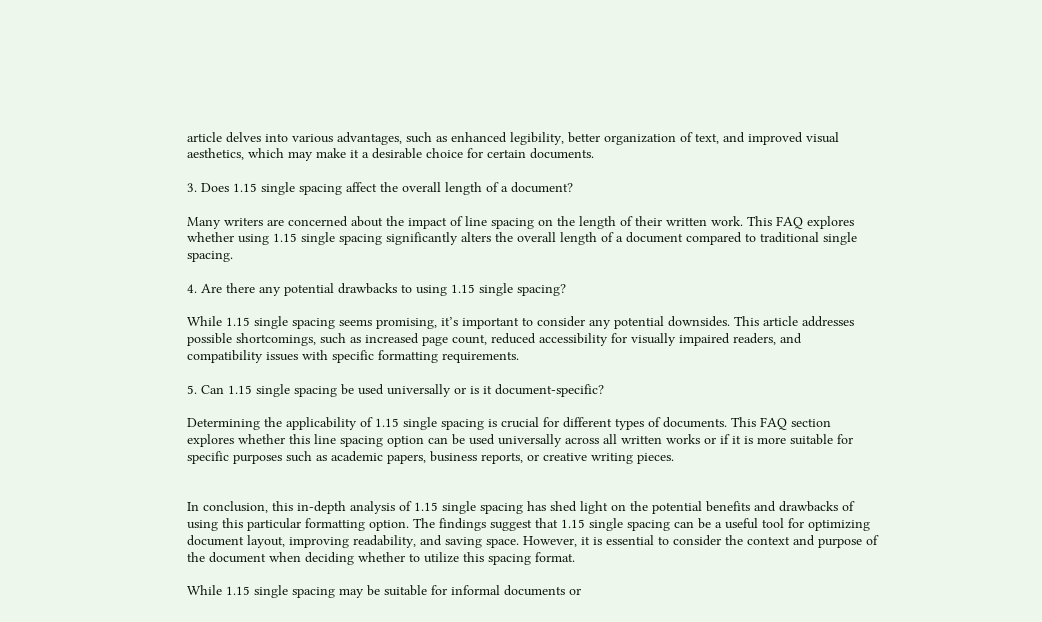article delves into various advantages, such as enhanced legibility, better organization of text, and improved visual aesthetics, which may make it a desirable choice for certain documents.

3. Does 1.15 single spacing affect the overall length of a document?

Many writers are concerned about the impact of line spacing on the length of their written work. This FAQ explores whether using 1.15 single spacing significantly alters the overall length of a document compared to traditional single spacing.

4. Are there any potential drawbacks to using 1.15 single spacing?

While 1.15 single spacing seems promising, it’s important to consider any potential downsides. This article addresses possible shortcomings, such as increased page count, reduced accessibility for visually impaired readers, and compatibility issues with specific formatting requirements.

5. Can 1.15 single spacing be used universally or is it document-specific?

Determining the applicability of 1.15 single spacing is crucial for different types of documents. This FAQ section explores whether this line spacing option can be used universally across all written works or if it is more suitable for specific purposes such as academic papers, business reports, or creative writing pieces.


In conclusion, this in-depth analysis of 1.15 single spacing has shed light on the potential benefits and drawbacks of using this particular formatting option. The findings suggest that 1.15 single spacing can be a useful tool for optimizing document layout, improving readability, and saving space. However, it is essential to consider the context and purpose of the document when deciding whether to utilize this spacing format.

While 1.15 single spacing may be suitable for informal documents or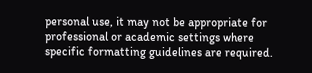personal use, it may not be appropriate for professional or academic settings where specific formatting guidelines are required.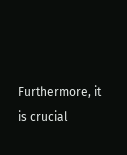Furthermore, it is crucial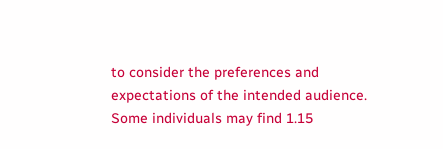to consider the preferences and expectations of the intended audience. Some individuals may find 1.15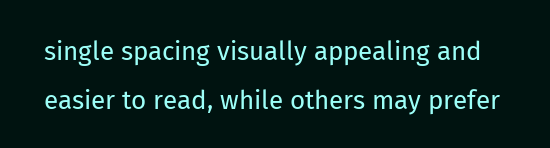single spacing visually appealing and easier to read, while others may prefer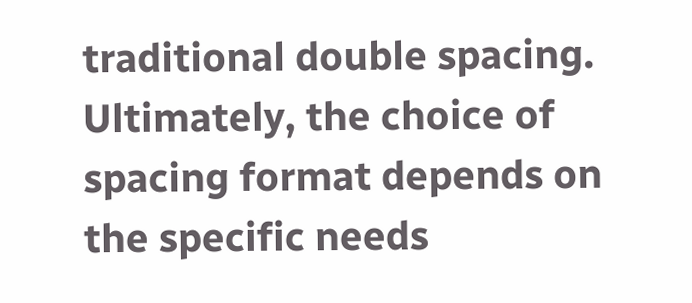traditional double spacing. Ultimately, the choice of spacing format depends on the specific needs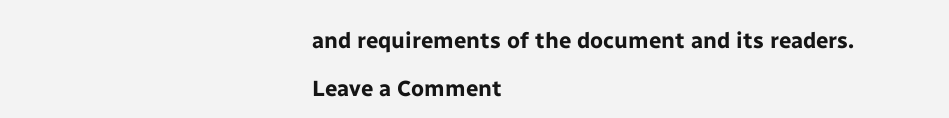and requirements of the document and its readers.

Leave a Comment